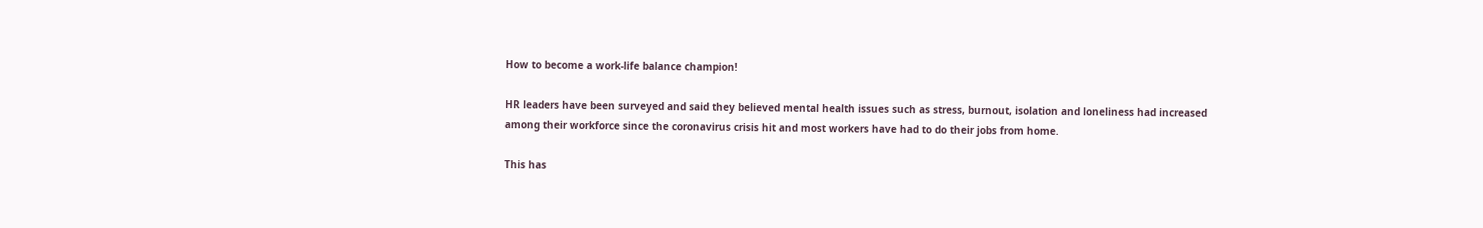How to become a work-life balance champion!

HR leaders have been surveyed and said they believed mental health issues such as stress, burnout, isolation and loneliness had increased among their workforce since the coronavirus crisis hit and most workers have had to do their jobs from home.

This has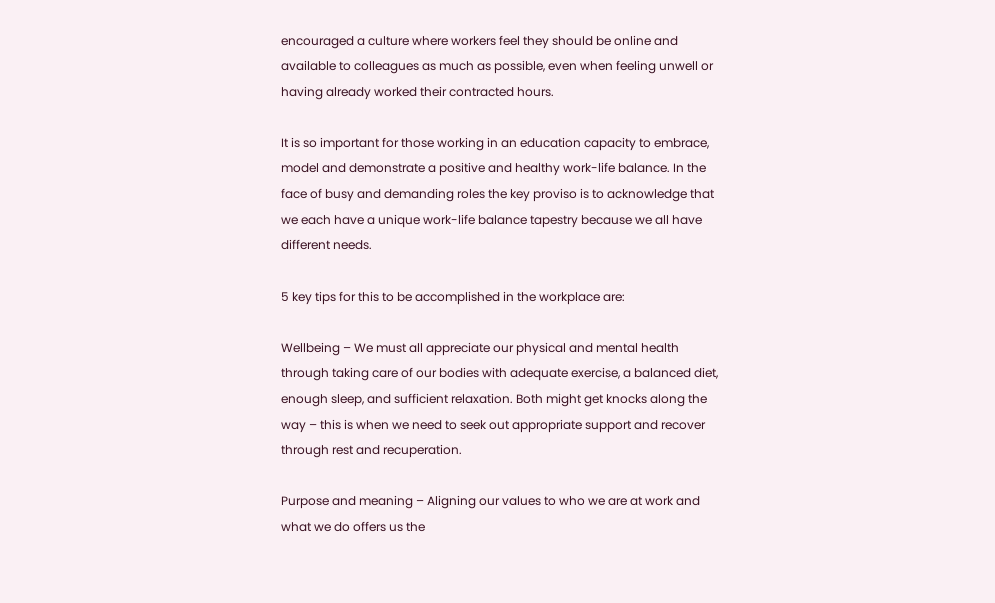encouraged a culture where workers feel they should be online and available to colleagues as much as possible, even when feeling unwell or having already worked their contracted hours.

It is so important for those working in an education capacity to embrace, model and demonstrate a positive and healthy work-life balance. In the face of busy and demanding roles the key proviso is to acknowledge that we each have a unique work-life balance tapestry because we all have different needs.

5 key tips for this to be accomplished in the workplace are:

Wellbeing – We must all appreciate our physical and mental health through taking care of our bodies with adequate exercise, a balanced diet, enough sleep, and sufficient relaxation. Both might get knocks along the way – this is when we need to seek out appropriate support and recover through rest and recuperation.

Purpose and meaning – Aligning our values to who we are at work and what we do offers us the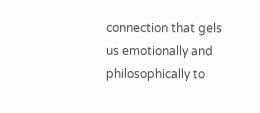connection that gels us emotionally and philosophically to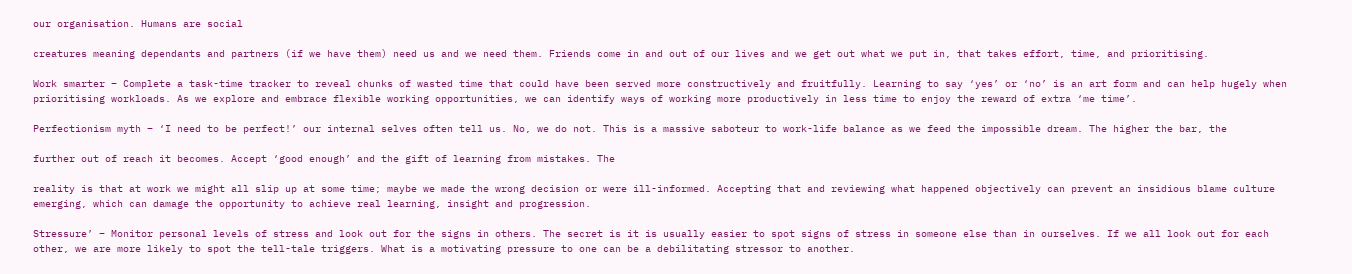our organisation. Humans are social

creatures meaning dependants and partners (if we have them) need us and we need them. Friends come in and out of our lives and we get out what we put in, that takes effort, time, and prioritising.

Work smarter – Complete a task-time tracker to reveal chunks of wasted time that could have been served more constructively and fruitfully. Learning to say ‘yes’ or ‘no’ is an art form and can help hugely when prioritising workloads. As we explore and embrace flexible working opportunities, we can identify ways of working more productively in less time to enjoy the reward of extra ‘me time’.

Perfectionism myth – ‘I need to be perfect!’ our internal selves often tell us. No, we do not. This is a massive saboteur to work-life balance as we feed the impossible dream. The higher the bar, the

further out of reach it becomes. Accept ‘good enough’ and the gift of learning from mistakes. The

reality is that at work we might all slip up at some time; maybe we made the wrong decision or were ill-informed. Accepting that and reviewing what happened objectively can prevent an insidious blame culture emerging, which can damage the opportunity to achieve real learning, insight and progression.

Stressure’ – Monitor personal levels of stress and look out for the signs in others. The secret is it is usually easier to spot signs of stress in someone else than in ourselves. If we all look out for each other, we are more likely to spot the tell-tale triggers. What is a motivating pressure to one can be a debilitating stressor to another.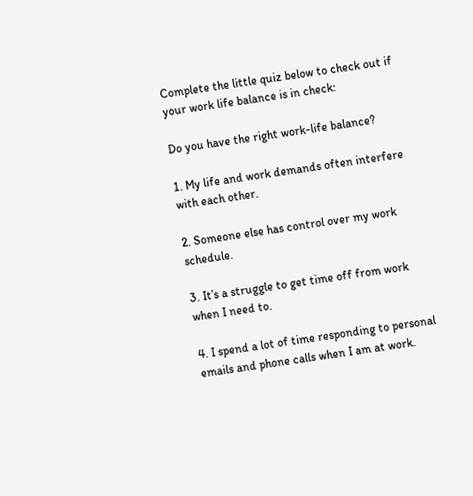Complete the little quiz below to check out if your work life balance is in check:

Do you have the right work-life balance?

1. My life and work demands often interfere with each other.

2. Someone else has control over my work schedule.

3. It’s a struggle to get time off from work when I need to.

4. I spend a lot of time responding to personal emails and phone calls when I am at work.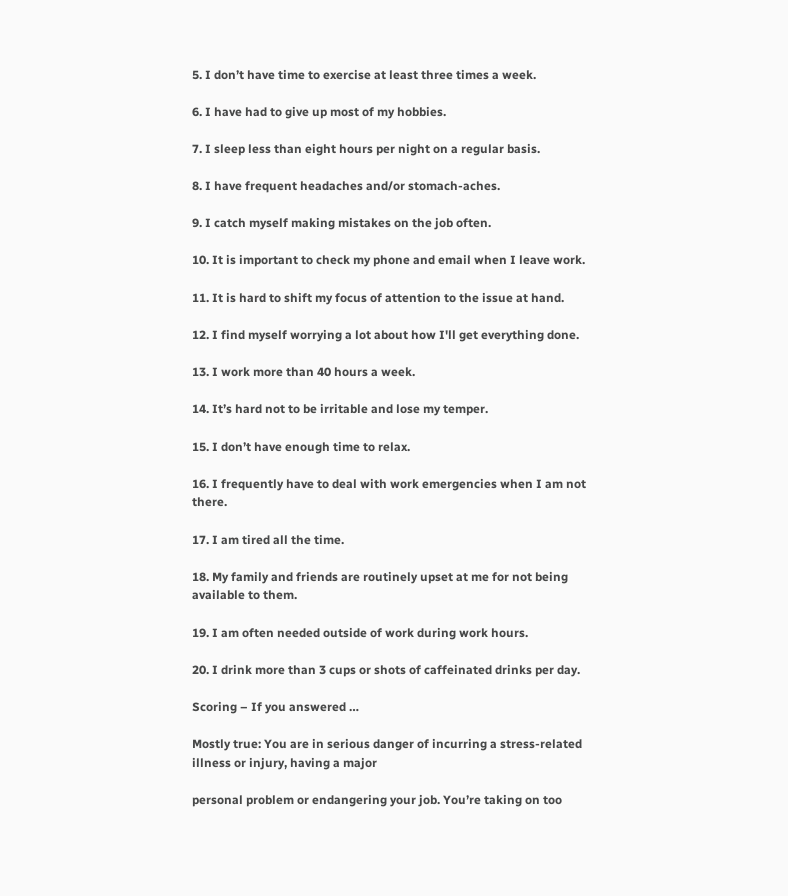5. I don’t have time to exercise at least three times a week.

6. I have had to give up most of my hobbies.

7. I sleep less than eight hours per night on a regular basis.

8. I have frequent headaches and/or stomach-aches.

9. I catch myself making mistakes on the job often.

10. It is important to check my phone and email when I leave work.

11. It is hard to shift my focus of attention to the issue at hand.

12. I find myself worrying a lot about how I'll get everything done.

13. I work more than 40 hours a week.

14. It’s hard not to be irritable and lose my temper.

15. I don’t have enough time to relax.

16. I frequently have to deal with work emergencies when I am not there.

17. I am tired all the time.

18. My family and friends are routinely upset at me for not being available to them.

19. I am often needed outside of work during work hours.

20. I drink more than 3 cups or shots of caffeinated drinks per day.

Scoring – If you answered …

Mostly true: You are in serious danger of incurring a stress-related illness or injury, having a major

personal problem or endangering your job. You’re taking on too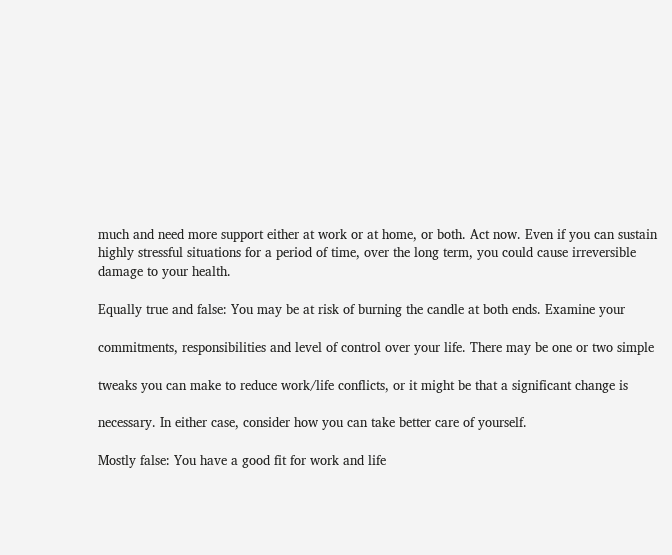much and need more support either at work or at home, or both. Act now. Even if you can sustain highly stressful situations for a period of time, over the long term, you could cause irreversible damage to your health.

Equally true and false: You may be at risk of burning the candle at both ends. Examine your

commitments, responsibilities and level of control over your life. There may be one or two simple

tweaks you can make to reduce work/life conflicts, or it might be that a significant change is

necessary. In either case, consider how you can take better care of yourself.

Mostly false: You have a good fit for work and life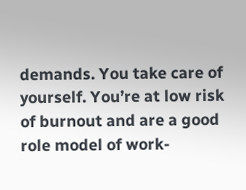demands. You take care of yourself. You’re at low risk of burnout and are a good role model of work-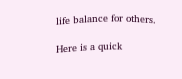life balance for others.

Here is a quick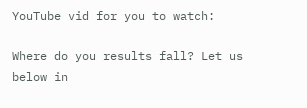YouTube vid for you to watch:

Where do you results fall? Let us below in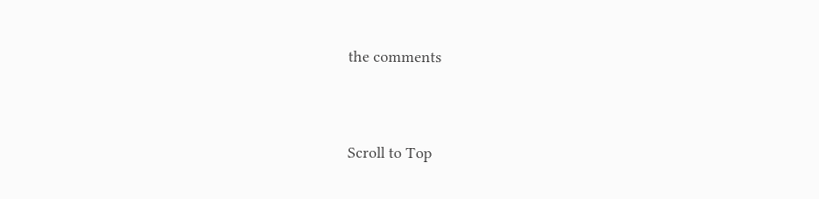the comments


Scroll to Top